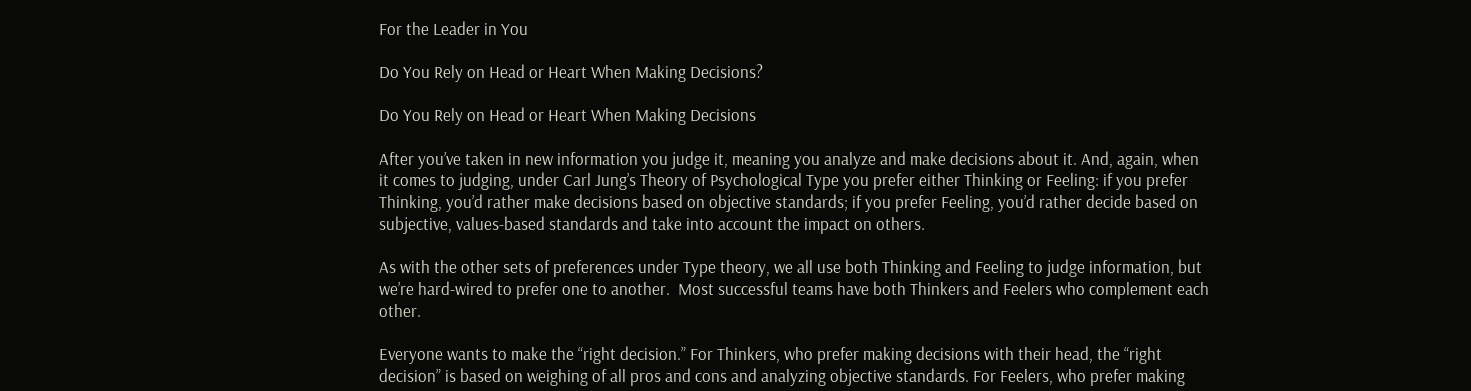For the Leader in You

Do You Rely on Head or Heart When Making Decisions?

Do You Rely on Head or Heart When Making Decisions

After you’ve taken in new information you judge it, meaning you analyze and make decisions about it. And, again, when it comes to judging, under Carl Jung’s Theory of Psychological Type you prefer either Thinking or Feeling: if you prefer Thinking, you’d rather make decisions based on objective standards; if you prefer Feeling, you’d rather decide based on subjective, values-based standards and take into account the impact on others.

As with the other sets of preferences under Type theory, we all use both Thinking and Feeling to judge information, but we’re hard-wired to prefer one to another.  Most successful teams have both Thinkers and Feelers who complement each other.

Everyone wants to make the “right decision.” For Thinkers, who prefer making decisions with their head, the “right decision” is based on weighing of all pros and cons and analyzing objective standards. For Feelers, who prefer making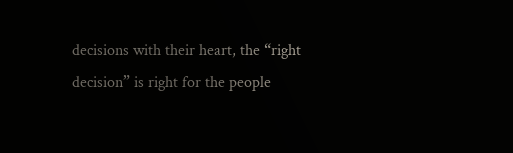decisions with their heart, the “right decision” is right for the people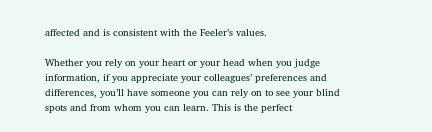affected and is consistent with the Feeler’s values.

Whether you rely on your heart or your head when you judge information, if you appreciate your colleagues’ preferences and differences, you’ll have someone you can rely on to see your blind spots and from whom you can learn. This is the perfect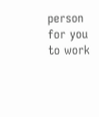person for you to work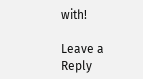with!

Leave a Reply